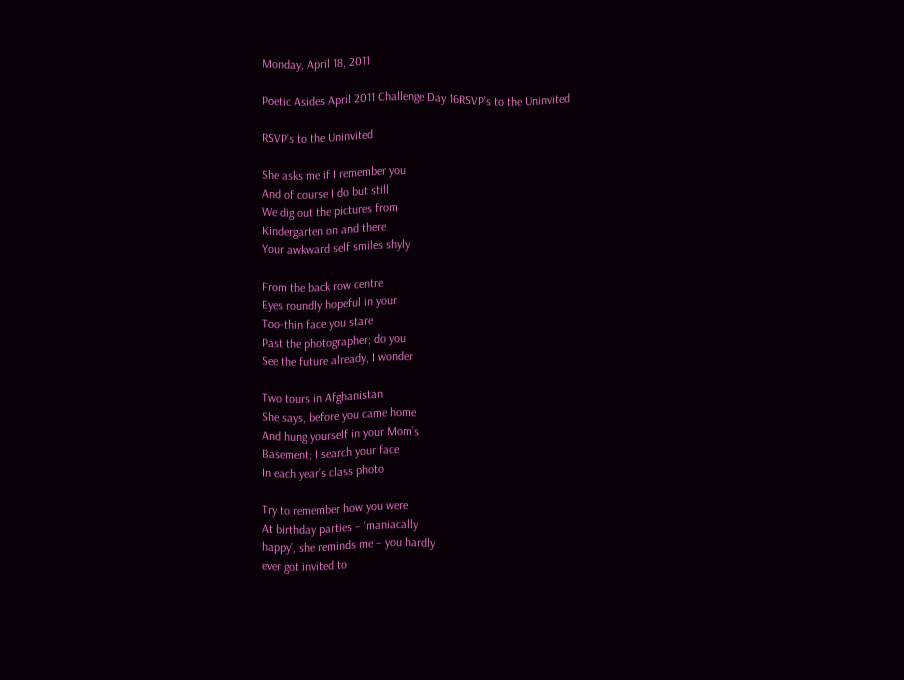Monday, April 18, 2011

Poetic Asides April 2011 Challenge Day 16RSVP’s to the Uninvited

RSVP’s to the Uninvited

She asks me if I remember you
And of course I do but still
We dig out the pictures from
Kindergarten on and there
Your awkward self smiles shyly

From the back row centre
Eyes roundly hopeful in your
Too-thin face you stare
Past the photographer; do you
See the future already, I wonder

Two tours in Afghanistan
She says, before you came home
And hung yourself in your Mom’s
Basement; I search your face
In each year’s class photo

Try to remember how you were
At birthday parties – ‘maniacally
happy’, she reminds me – you hardly
ever got invited to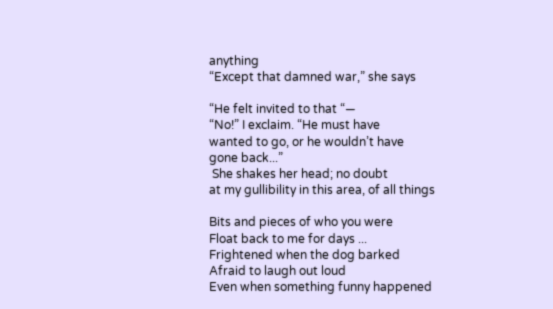anything
“Except that damned war,” she says

“He felt invited to that “—
“No!” I exclaim. “He must have
wanted to go, or he wouldn’t have
gone back...”
 She shakes her head; no doubt
at my gullibility in this area, of all things

Bits and pieces of who you were
Float back to me for days ...
Frightened when the dog barked
Afraid to laugh out loud
Even when something funny happened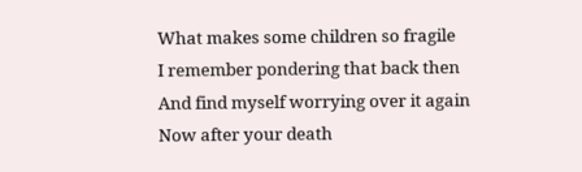What makes some children so fragile
I remember pondering that back then
And find myself worrying over it again
Now after your death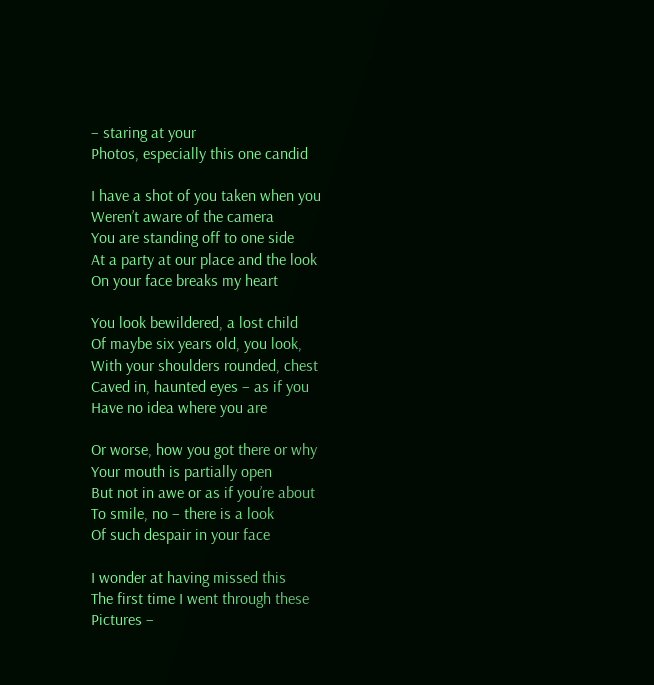– staring at your
Photos, especially this one candid

I have a shot of you taken when you
Weren’t aware of the camera
You are standing off to one side
At a party at our place and the look
On your face breaks my heart

You look bewildered, a lost child
Of maybe six years old, you look,
With your shoulders rounded, chest
Caved in, haunted eyes – as if you
Have no idea where you are

Or worse, how you got there or why
Your mouth is partially open
But not in awe or as if you’re about
To smile, no – there is a look
Of such despair in your face

I wonder at having missed this
The first time I went through these
Pictures –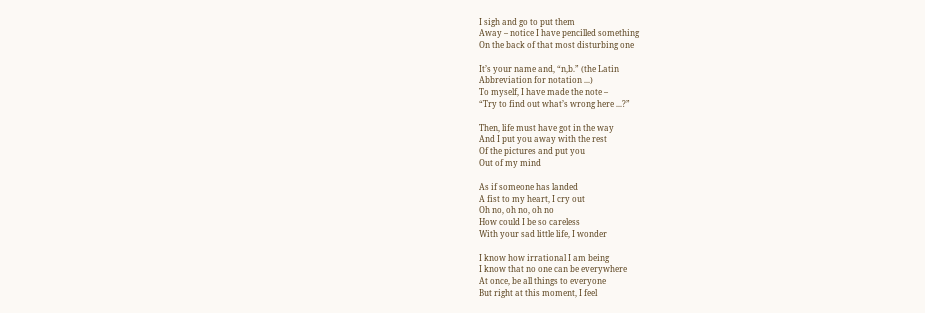I sigh and go to put them
Away – notice I have pencilled something
On the back of that most disturbing one

It’s your name and, “n,b.” (the Latin
Abbreviation for notation ...)
To myself, I have made the note –
“Try to find out what’s wrong here ...?”

Then, life must have got in the way
And I put you away with the rest
Of the pictures and put you
Out of my mind

As if someone has landed
A fist to my heart, I cry out
Oh no, oh no, oh no
How could I be so careless
With your sad little life, I wonder

I know how irrational I am being
I know that no one can be everywhere
At once, be all things to everyone
But right at this moment, I feel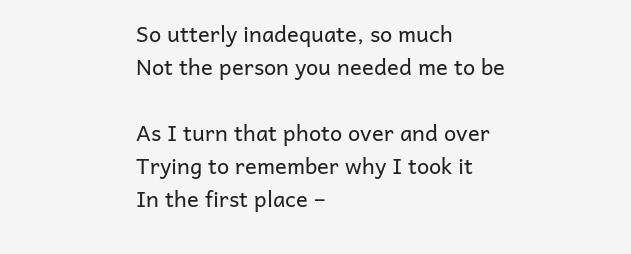So utterly inadequate, so much
Not the person you needed me to be

As I turn that photo over and over
Trying to remember why I took it
In the first place –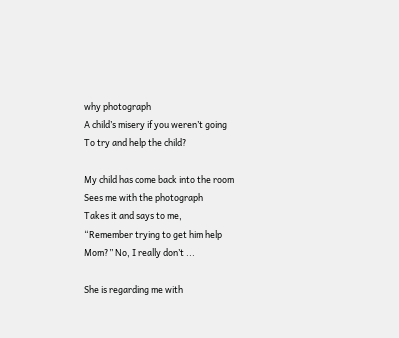why photograph
A child’s misery if you weren’t going
To try and help the child?

My child has come back into the room
Sees me with the photograph
Takes it and says to me,
“Remember trying to get him help
Mom?” No, I really don’t ...

She is regarding me with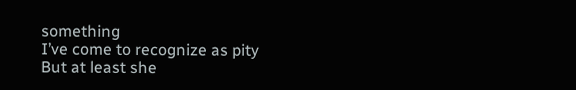something
I’ve come to recognize as pity
But at least she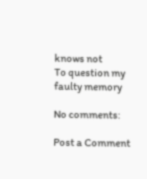knows not
To question my faulty memory

No comments:

Post a Comment